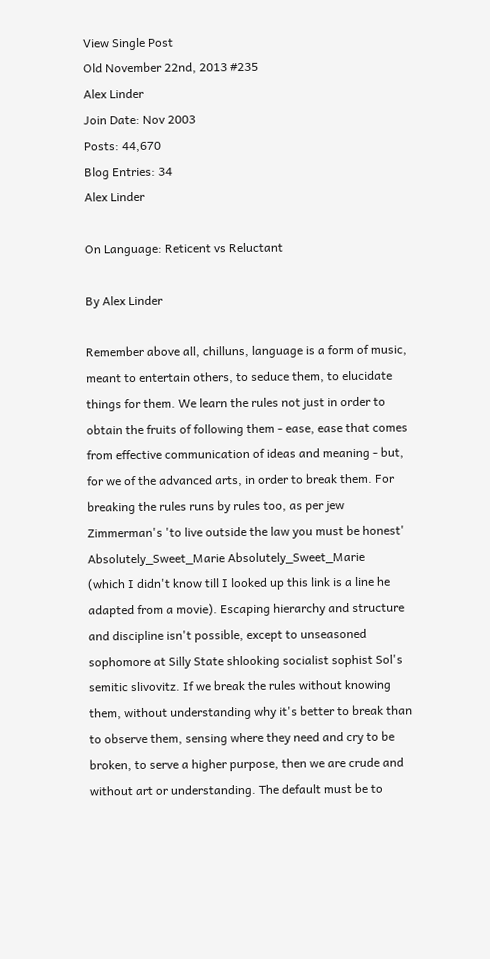View Single Post
Old November 22nd, 2013 #235
Alex Linder
Join Date: Nov 2003
Posts: 44,670
Blog Entries: 34
Alex Linder

On Language: Reticent vs Reluctant

By Alex Linder

Remember above all, chilluns, language is a form of music, meant to entertain others, to seduce them, to elucidate things for them. We learn the rules not just in order to obtain the fruits of following them - ease, ease that comes from effective communication of ideas and meaning - but, for we of the advanced arts, in order to break them. For breaking the rules runs by rules too, as per jew Zimmerman's 'to live outside the law you must be honest'
Absolutely_Sweet_Marie Absolutely_Sweet_Marie
(which I didn't know till I looked up this link is a line he adapted from a movie). Escaping hierarchy and structure and discipline isn't possible, except to unseasoned sophomore at Silly State shlooking socialist sophist Sol's semitic slivovitz. If we break the rules without knowing them, without understanding why it's better to break than to observe them, sensing where they need and cry to be broken, to serve a higher purpose, then we are crude and without art or understanding. The default must be to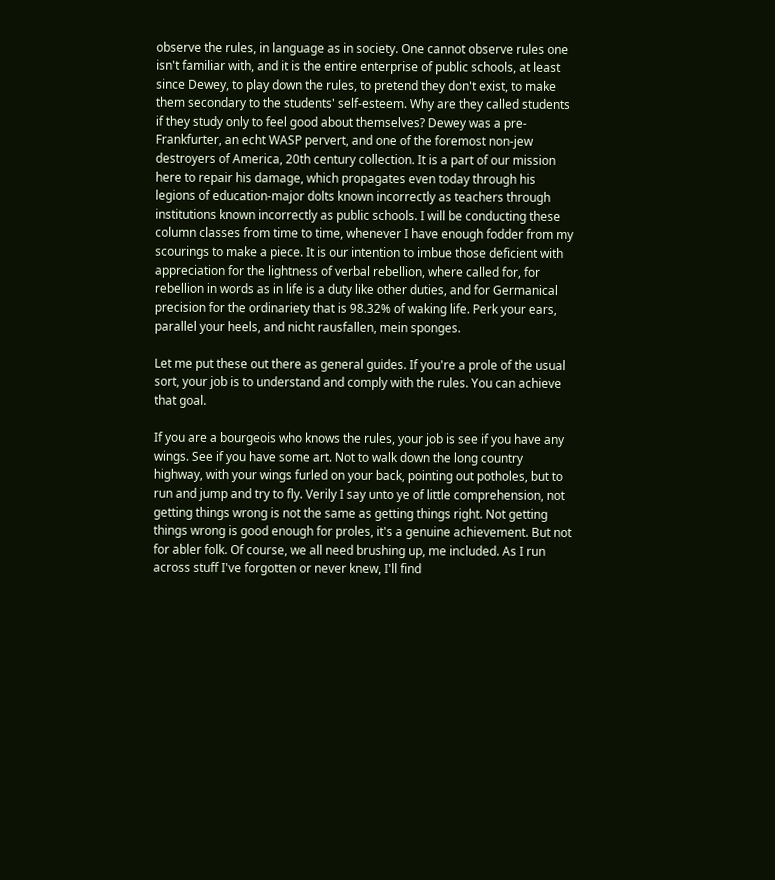observe the rules, in language as in society. One cannot observe rules one isn't familiar with, and it is the entire enterprise of public schools, at least since Dewey, to play down the rules, to pretend they don't exist, to make them secondary to the students' self-esteem. Why are they called students if they study only to feel good about themselves? Dewey was a pre-Frankfurter, an echt WASP pervert, and one of the foremost non-jew destroyers of America, 20th century collection. It is a part of our mission here to repair his damage, which propagates even today through his legions of education-major dolts known incorrectly as teachers through institutions known incorrectly as public schools. I will be conducting these column classes from time to time, whenever I have enough fodder from my scourings to make a piece. It is our intention to imbue those deficient with appreciation for the lightness of verbal rebellion, where called for, for rebellion in words as in life is a duty like other duties, and for Germanical precision for the ordinariety that is 98.32% of waking life. Perk your ears, parallel your heels, and nicht rausfallen, mein sponges.

Let me put these out there as general guides. If you're a prole of the usual sort, your job is to understand and comply with the rules. You can achieve that goal.

If you are a bourgeois who knows the rules, your job is see if you have any wings. See if you have some art. Not to walk down the long country highway, with your wings furled on your back, pointing out potholes, but to run and jump and try to fly. Verily I say unto ye of little comprehension, not getting things wrong is not the same as getting things right. Not getting things wrong is good enough for proles, it's a genuine achievement. But not for abler folk. Of course, we all need brushing up, me included. As I run across stuff I've forgotten or never knew, I'll find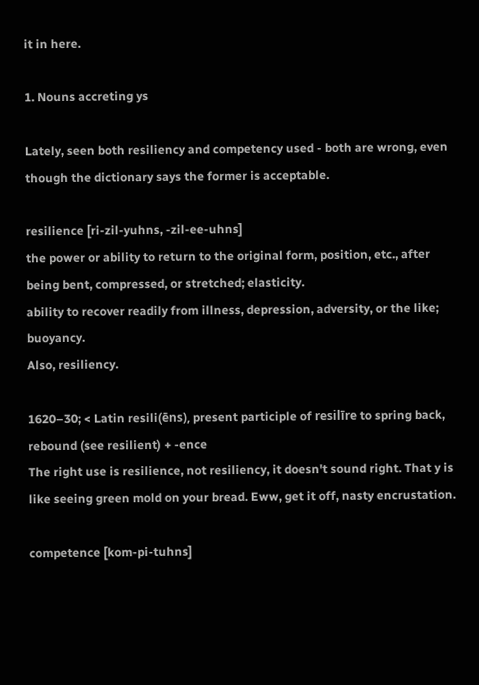it in here.

1. Nouns accreting ys

Lately, seen both resiliency and competency used - both are wrong, even though the dictionary says the former is acceptable.

resilience [ri-zil-yuhns, -zil-ee-uhns]
the power or ability to return to the original form, position, etc., after being bent, compressed, or stretched; elasticity.
ability to recover readily from illness, depression, adversity, or the like; buoyancy.
Also, resiliency.

1620–30; < Latin resili(ēns), present participle of resilīre to spring back, rebound (see resilient) + -ence
The right use is resilience, not resiliency, it doesn't sound right. That y is like seeing green mold on your bread. Eww, get it off, nasty encrustation.

competence [kom-pi-tuhns]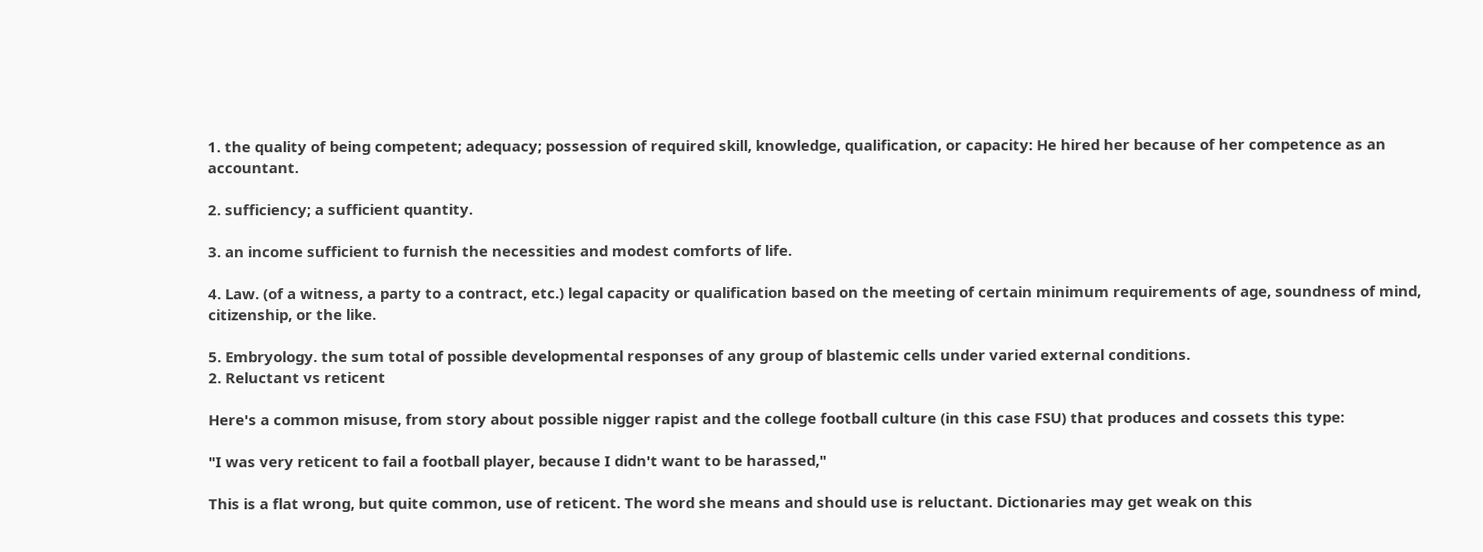1. the quality of being competent; adequacy; possession of required skill, knowledge, qualification, or capacity: He hired her because of her competence as an accountant.

2. sufficiency; a sufficient quantity.

3. an income sufficient to furnish the necessities and modest comforts of life.

4. Law. (of a witness, a party to a contract, etc.) legal capacity or qualification based on the meeting of certain minimum requirements of age, soundness of mind, citizenship, or the like.

5. Embryology. the sum total of possible developmental responses of any group of blastemic cells under varied external conditions.
2. Reluctant vs reticent

Here's a common misuse, from story about possible nigger rapist and the college football culture (in this case FSU) that produces and cossets this type:

"I was very reticent to fail a football player, because I didn't want to be harassed,"

This is a flat wrong, but quite common, use of reticent. The word she means and should use is reluctant. Dictionaries may get weak on this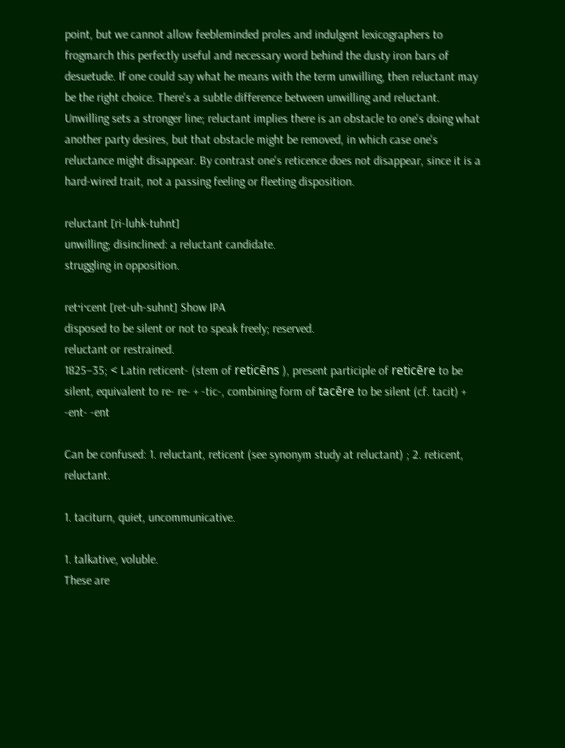point, but we cannot allow feebleminded proles and indulgent lexicographers to frogmarch this perfectly useful and necessary word behind the dusty iron bars of desuetude. If one could say what he means with the term unwilling, then reluctant may be the right choice. There's a subtle difference between unwilling and reluctant. Unwilling sets a stronger line; reluctant implies there is an obstacle to one's doing what another party desires, but that obstacle might be removed, in which case one's reluctance might disappear. By contrast one's reticence does not disappear, since it is a hard-wired trait, not a passing feeling or fleeting disposition.

reluctant [ri-luhk-tuhnt]
unwilling; disinclined: a reluctant candidate.
struggling in opposition.

ret·i·cent [ret-uh-suhnt] Show IPA
disposed to be silent or not to speak freely; reserved.
reluctant or restrained.
1825–35; < Latin reticent- (stem of reticēns ), present participle of reticēre to be silent, equivalent to re- re- + -tic-, combining form of tacēre to be silent (cf. tacit) + -ent- -ent

Can be confused: 1. reluctant, reticent (see synonym study at reluctant) ; 2. reticent, reluctant.

1. taciturn, quiet, uncommunicative.

1. talkative, voluble.
These are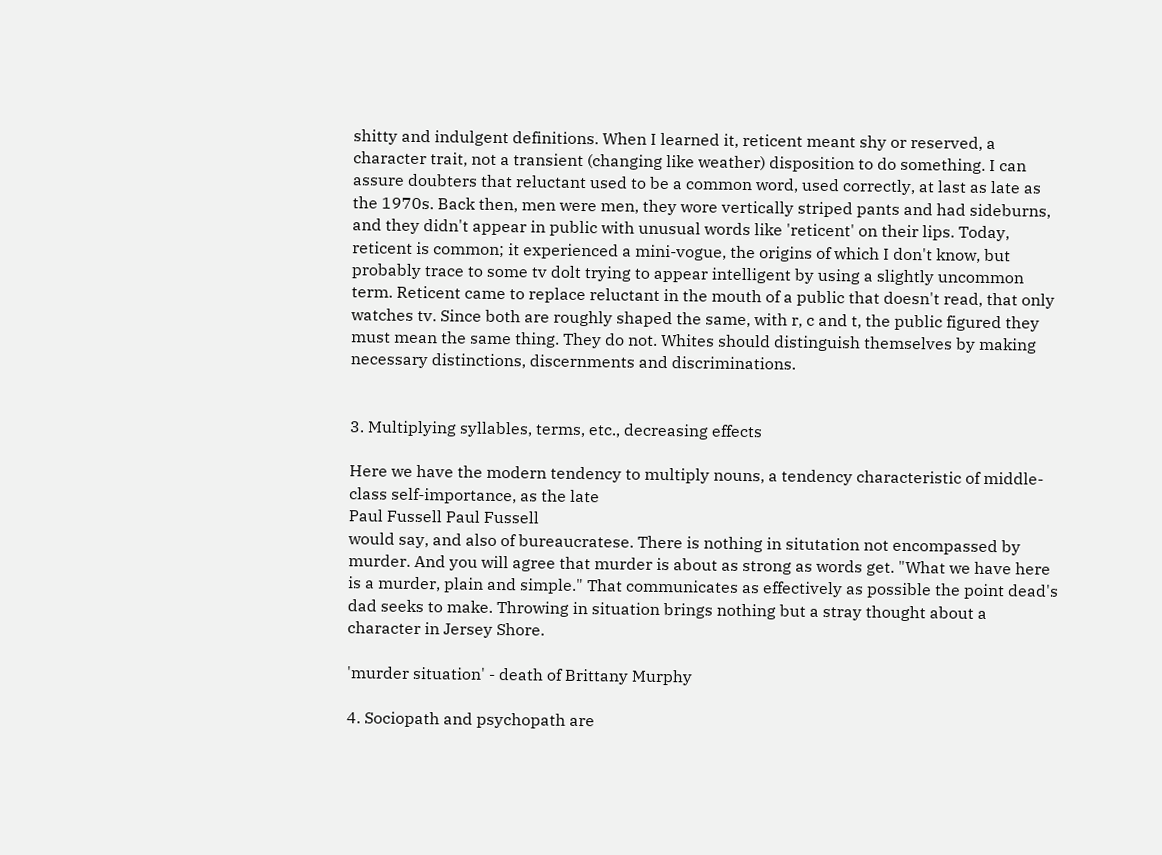shitty and indulgent definitions. When I learned it, reticent meant shy or reserved, a character trait, not a transient (changing like weather) disposition to do something. I can assure doubters that reluctant used to be a common word, used correctly, at last as late as the 1970s. Back then, men were men, they wore vertically striped pants and had sideburns, and they didn't appear in public with unusual words like 'reticent' on their lips. Today, reticent is common; it experienced a mini-vogue, the origins of which I don't know, but probably trace to some tv dolt trying to appear intelligent by using a slightly uncommon term. Reticent came to replace reluctant in the mouth of a public that doesn't read, that only watches tv. Since both are roughly shaped the same, with r, c and t, the public figured they must mean the same thing. They do not. Whites should distinguish themselves by making necessary distinctions, discernments and discriminations.


3. Multiplying syllables, terms, etc., decreasing effects

Here we have the modern tendency to multiply nouns, a tendency characteristic of middle-class self-importance, as the late
Paul Fussell Paul Fussell
would say, and also of bureaucratese. There is nothing in situtation not encompassed by murder. And you will agree that murder is about as strong as words get. "What we have here is a murder, plain and simple." That communicates as effectively as possible the point dead's dad seeks to make. Throwing in situation brings nothing but a stray thought about a character in Jersey Shore.

'murder situation' - death of Brittany Murphy

4. Sociopath and psychopath are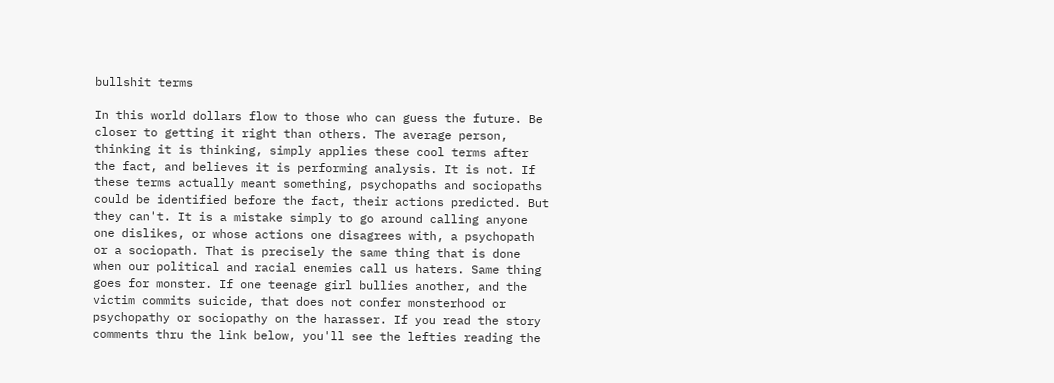bullshit terms

In this world dollars flow to those who can guess the future. Be closer to getting it right than others. The average person, thinking it is thinking, simply applies these cool terms after the fact, and believes it is performing analysis. It is not. If these terms actually meant something, psychopaths and sociopaths could be identified before the fact, their actions predicted. But they can't. It is a mistake simply to go around calling anyone one dislikes, or whose actions one disagrees with, a psychopath or a sociopath. That is precisely the same thing that is done when our political and racial enemies call us haters. Same thing goes for monster. If one teenage girl bullies another, and the victim commits suicide, that does not confer monsterhood or psychopathy or sociopathy on the harasser. If you read the story comments thru the link below, you'll see the lefties reading the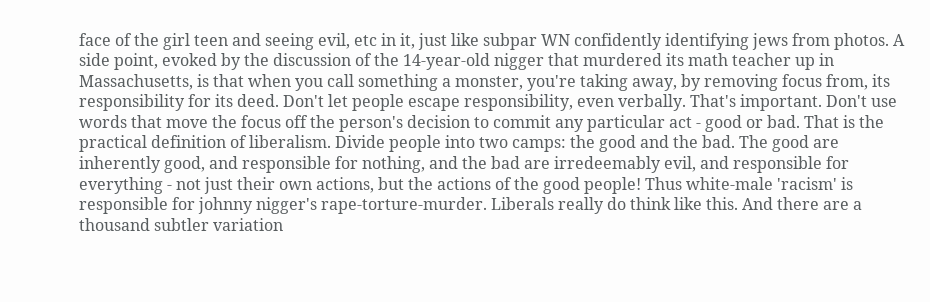face of the girl teen and seeing evil, etc in it, just like subpar WN confidently identifying jews from photos. A side point, evoked by the discussion of the 14-year-old nigger that murdered its math teacher up in Massachusetts, is that when you call something a monster, you're taking away, by removing focus from, its responsibility for its deed. Don't let people escape responsibility, even verbally. That's important. Don't use words that move the focus off the person's decision to commit any particular act - good or bad. That is the practical definition of liberalism. Divide people into two camps: the good and the bad. The good are inherently good, and responsible for nothing, and the bad are irredeemably evil, and responsible for everything - not just their own actions, but the actions of the good people! Thus white-male 'racism' is responsible for johnny nigger's rape-torture-murder. Liberals really do think like this. And there are a thousand subtler variation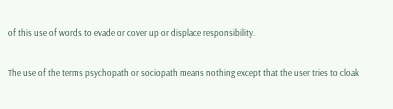of this use of words to evade or cover up or displace responsibility.

The use of the terms psychopath or sociopath means nothing except that the user tries to cloak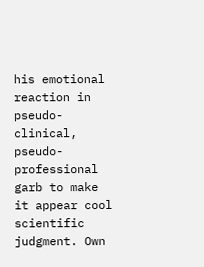his emotional reaction in pseudo-clinical, pseudo-professional garb to make it appear cool scientific judgment. Own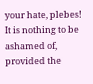your hate, plebes! It is nothing to be ashamed of, provided the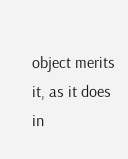object merits it, as it does in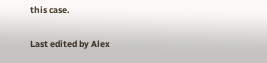this case.

Last edited by Alex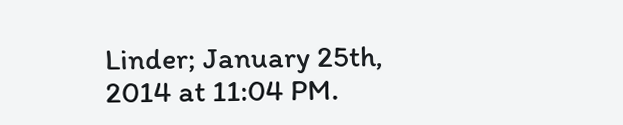Linder; January 25th, 2014 at 11:04 PM.